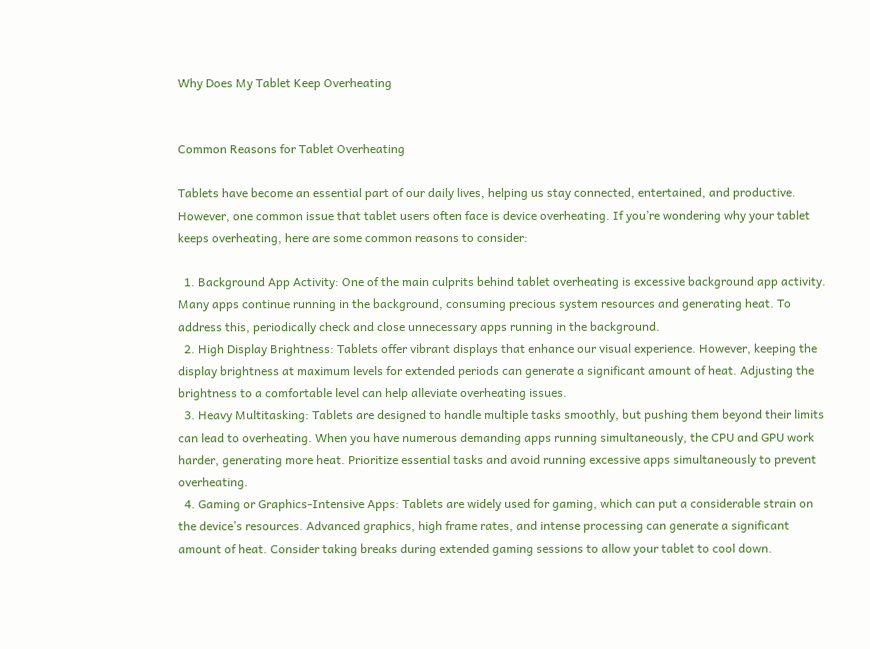Why Does My Tablet Keep Overheating


Common Reasons for Tablet Overheating

Tablets have become an essential part of our daily lives, helping us stay connected, entertained, and productive. However, one common issue that tablet users often face is device overheating. If you’re wondering why your tablet keeps overheating, here are some common reasons to consider:

  1. Background App Activity: One of the main culprits behind tablet overheating is excessive background app activity. Many apps continue running in the background, consuming precious system resources and generating heat. To address this, periodically check and close unnecessary apps running in the background.
  2. High Display Brightness: Tablets offer vibrant displays that enhance our visual experience. However, keeping the display brightness at maximum levels for extended periods can generate a significant amount of heat. Adjusting the brightness to a comfortable level can help alleviate overheating issues.
  3. Heavy Multitasking: Tablets are designed to handle multiple tasks smoothly, but pushing them beyond their limits can lead to overheating. When you have numerous demanding apps running simultaneously, the CPU and GPU work harder, generating more heat. Prioritize essential tasks and avoid running excessive apps simultaneously to prevent overheating.
  4. Gaming or Graphics-Intensive Apps: Tablets are widely used for gaming, which can put a considerable strain on the device’s resources. Advanced graphics, high frame rates, and intense processing can generate a significant amount of heat. Consider taking breaks during extended gaming sessions to allow your tablet to cool down.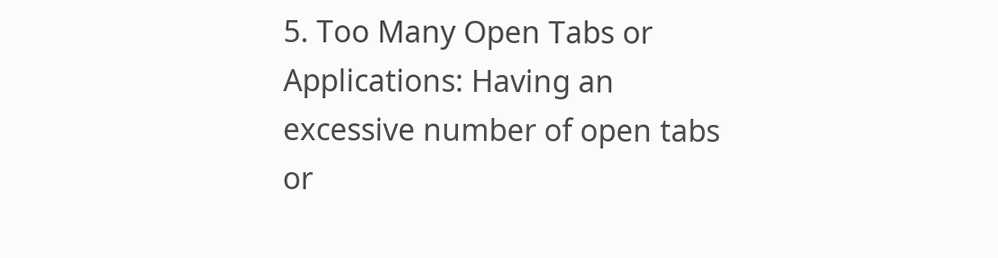5. Too Many Open Tabs or Applications: Having an excessive number of open tabs or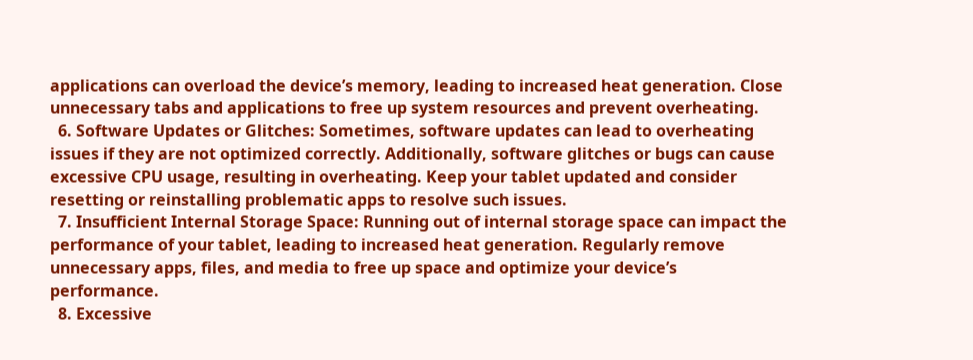applications can overload the device’s memory, leading to increased heat generation. Close unnecessary tabs and applications to free up system resources and prevent overheating.
  6. Software Updates or Glitches: Sometimes, software updates can lead to overheating issues if they are not optimized correctly. Additionally, software glitches or bugs can cause excessive CPU usage, resulting in overheating. Keep your tablet updated and consider resetting or reinstalling problematic apps to resolve such issues.
  7. Insufficient Internal Storage Space: Running out of internal storage space can impact the performance of your tablet, leading to increased heat generation. Regularly remove unnecessary apps, files, and media to free up space and optimize your device’s performance.
  8. Excessive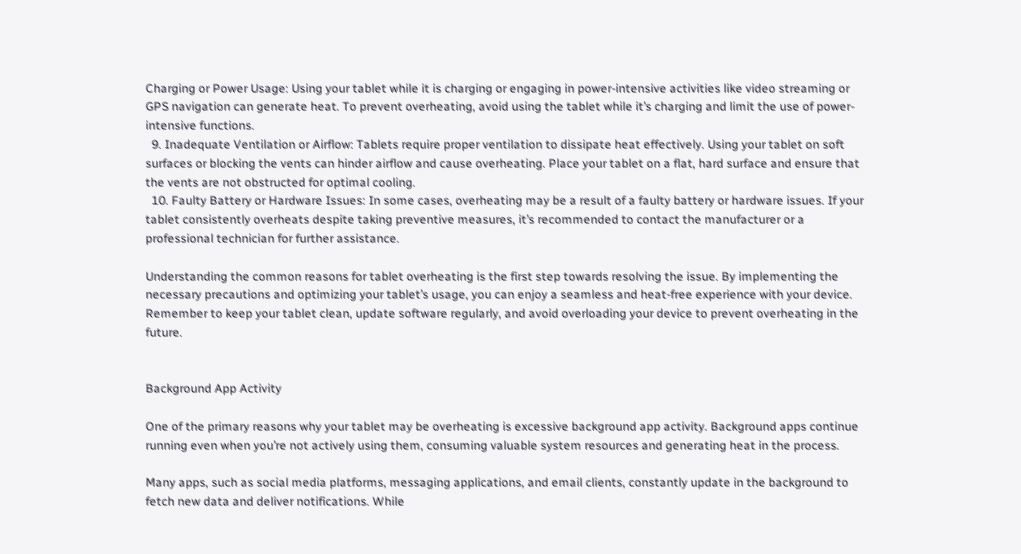Charging or Power Usage: Using your tablet while it is charging or engaging in power-intensive activities like video streaming or GPS navigation can generate heat. To prevent overheating, avoid using the tablet while it’s charging and limit the use of power-intensive functions.
  9. Inadequate Ventilation or Airflow: Tablets require proper ventilation to dissipate heat effectively. Using your tablet on soft surfaces or blocking the vents can hinder airflow and cause overheating. Place your tablet on a flat, hard surface and ensure that the vents are not obstructed for optimal cooling.
  10. Faulty Battery or Hardware Issues: In some cases, overheating may be a result of a faulty battery or hardware issues. If your tablet consistently overheats despite taking preventive measures, it’s recommended to contact the manufacturer or a professional technician for further assistance.

Understanding the common reasons for tablet overheating is the first step towards resolving the issue. By implementing the necessary precautions and optimizing your tablet’s usage, you can enjoy a seamless and heat-free experience with your device. Remember to keep your tablet clean, update software regularly, and avoid overloading your device to prevent overheating in the future.


Background App Activity

One of the primary reasons why your tablet may be overheating is excessive background app activity. Background apps continue running even when you’re not actively using them, consuming valuable system resources and generating heat in the process.

Many apps, such as social media platforms, messaging applications, and email clients, constantly update in the background to fetch new data and deliver notifications. While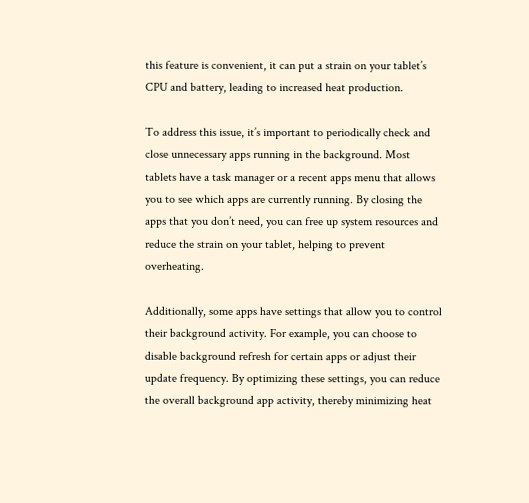this feature is convenient, it can put a strain on your tablet’s CPU and battery, leading to increased heat production.

To address this issue, it’s important to periodically check and close unnecessary apps running in the background. Most tablets have a task manager or a recent apps menu that allows you to see which apps are currently running. By closing the apps that you don’t need, you can free up system resources and reduce the strain on your tablet, helping to prevent overheating.

Additionally, some apps have settings that allow you to control their background activity. For example, you can choose to disable background refresh for certain apps or adjust their update frequency. By optimizing these settings, you can reduce the overall background app activity, thereby minimizing heat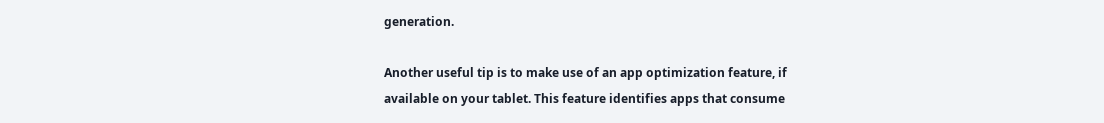generation.

Another useful tip is to make use of an app optimization feature, if available on your tablet. This feature identifies apps that consume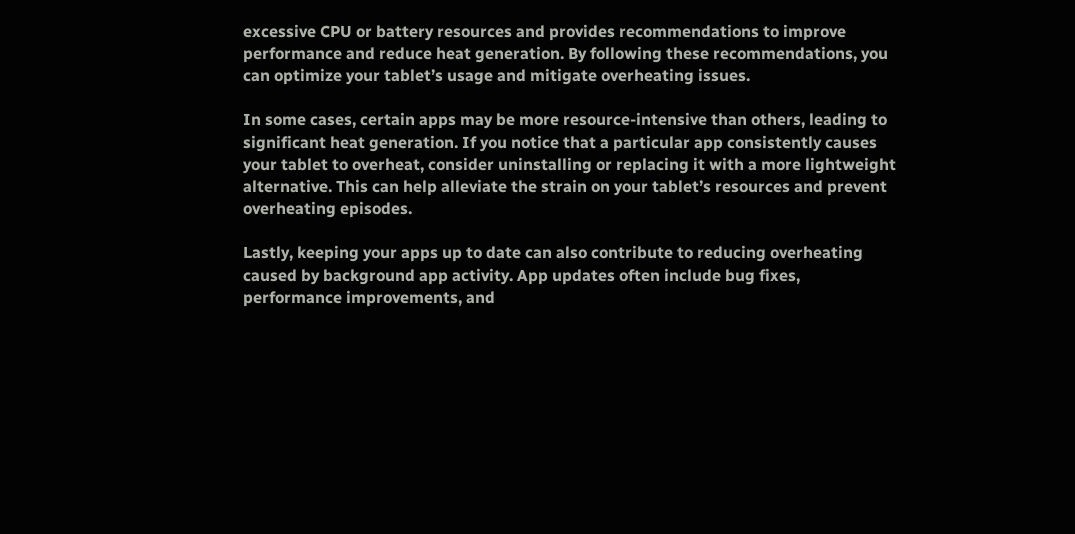excessive CPU or battery resources and provides recommendations to improve performance and reduce heat generation. By following these recommendations, you can optimize your tablet’s usage and mitigate overheating issues.

In some cases, certain apps may be more resource-intensive than others, leading to significant heat generation. If you notice that a particular app consistently causes your tablet to overheat, consider uninstalling or replacing it with a more lightweight alternative. This can help alleviate the strain on your tablet’s resources and prevent overheating episodes.

Lastly, keeping your apps up to date can also contribute to reducing overheating caused by background app activity. App updates often include bug fixes, performance improvements, and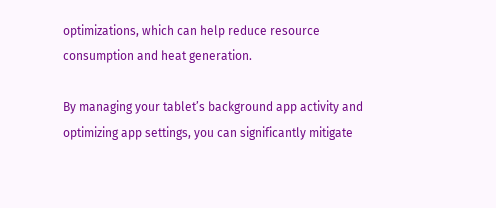optimizations, which can help reduce resource consumption and heat generation.

By managing your tablet’s background app activity and optimizing app settings, you can significantly mitigate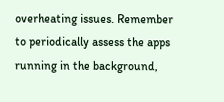overheating issues. Remember to periodically assess the apps running in the background,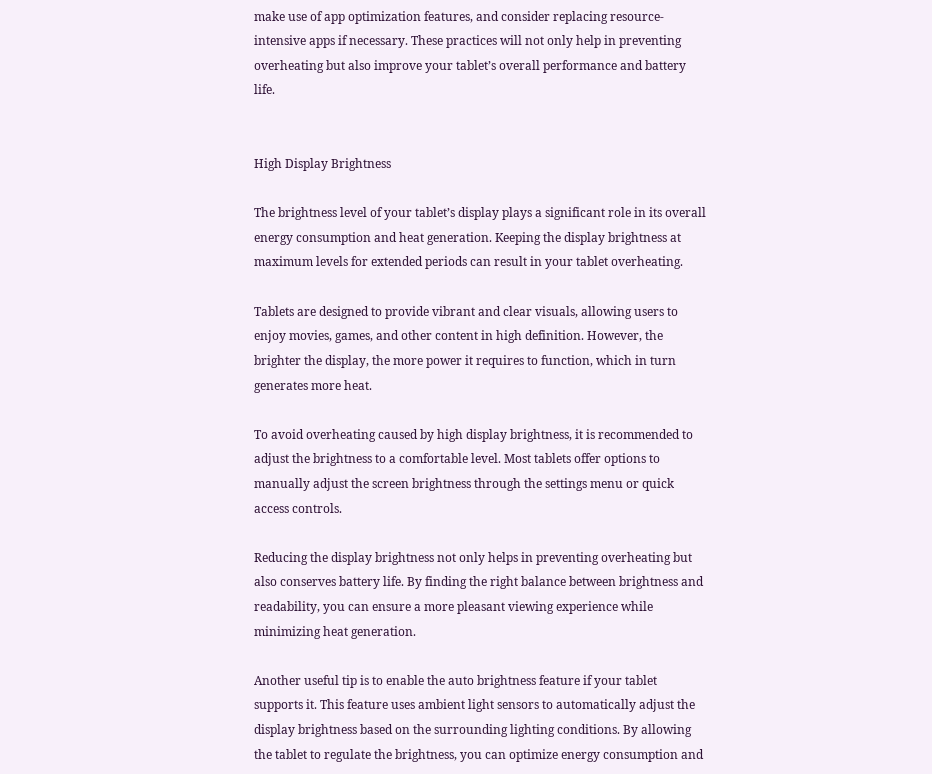make use of app optimization features, and consider replacing resource-intensive apps if necessary. These practices will not only help in preventing overheating but also improve your tablet’s overall performance and battery life.


High Display Brightness

The brightness level of your tablet’s display plays a significant role in its overall energy consumption and heat generation. Keeping the display brightness at maximum levels for extended periods can result in your tablet overheating.

Tablets are designed to provide vibrant and clear visuals, allowing users to enjoy movies, games, and other content in high definition. However, the brighter the display, the more power it requires to function, which in turn generates more heat.

To avoid overheating caused by high display brightness, it is recommended to adjust the brightness to a comfortable level. Most tablets offer options to manually adjust the screen brightness through the settings menu or quick access controls.

Reducing the display brightness not only helps in preventing overheating but also conserves battery life. By finding the right balance between brightness and readability, you can ensure a more pleasant viewing experience while minimizing heat generation.

Another useful tip is to enable the auto brightness feature if your tablet supports it. This feature uses ambient light sensors to automatically adjust the display brightness based on the surrounding lighting conditions. By allowing the tablet to regulate the brightness, you can optimize energy consumption and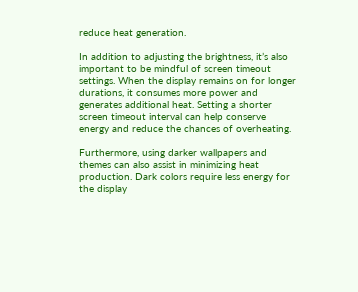reduce heat generation.

In addition to adjusting the brightness, it’s also important to be mindful of screen timeout settings. When the display remains on for longer durations, it consumes more power and generates additional heat. Setting a shorter screen timeout interval can help conserve energy and reduce the chances of overheating.

Furthermore, using darker wallpapers and themes can also assist in minimizing heat production. Dark colors require less energy for the display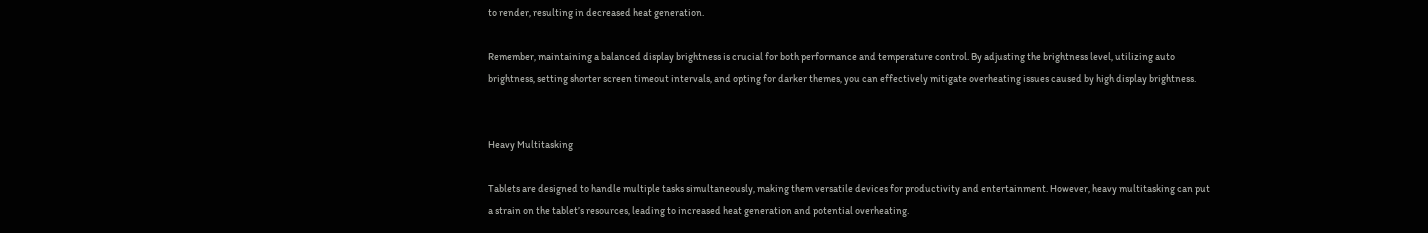to render, resulting in decreased heat generation.

Remember, maintaining a balanced display brightness is crucial for both performance and temperature control. By adjusting the brightness level, utilizing auto brightness, setting shorter screen timeout intervals, and opting for darker themes, you can effectively mitigate overheating issues caused by high display brightness.


Heavy Multitasking

Tablets are designed to handle multiple tasks simultaneously, making them versatile devices for productivity and entertainment. However, heavy multitasking can put a strain on the tablet’s resources, leading to increased heat generation and potential overheating.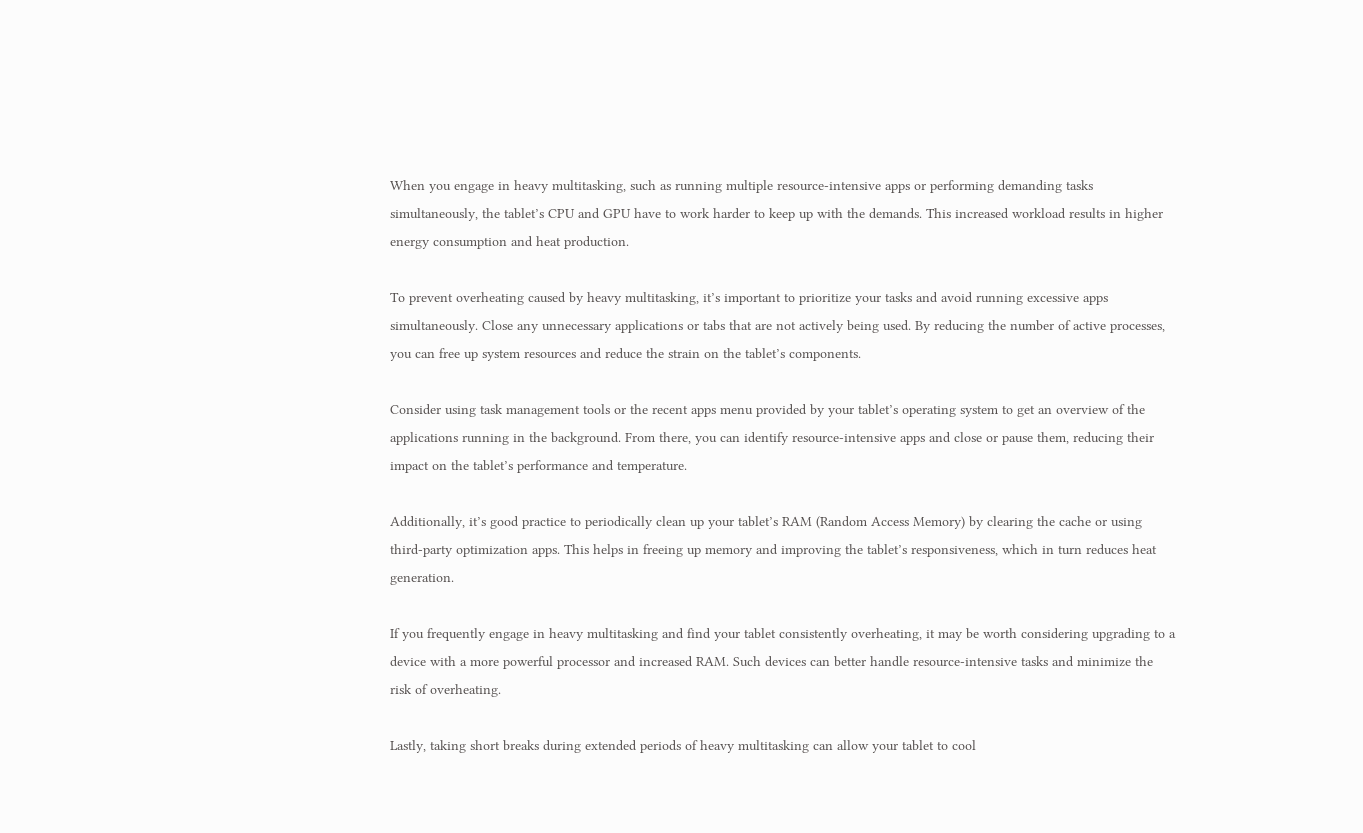When you engage in heavy multitasking, such as running multiple resource-intensive apps or performing demanding tasks simultaneously, the tablet’s CPU and GPU have to work harder to keep up with the demands. This increased workload results in higher energy consumption and heat production.

To prevent overheating caused by heavy multitasking, it’s important to prioritize your tasks and avoid running excessive apps simultaneously. Close any unnecessary applications or tabs that are not actively being used. By reducing the number of active processes, you can free up system resources and reduce the strain on the tablet’s components.

Consider using task management tools or the recent apps menu provided by your tablet’s operating system to get an overview of the applications running in the background. From there, you can identify resource-intensive apps and close or pause them, reducing their impact on the tablet’s performance and temperature.

Additionally, it’s good practice to periodically clean up your tablet’s RAM (Random Access Memory) by clearing the cache or using third-party optimization apps. This helps in freeing up memory and improving the tablet’s responsiveness, which in turn reduces heat generation.

If you frequently engage in heavy multitasking and find your tablet consistently overheating, it may be worth considering upgrading to a device with a more powerful processor and increased RAM. Such devices can better handle resource-intensive tasks and minimize the risk of overheating.

Lastly, taking short breaks during extended periods of heavy multitasking can allow your tablet to cool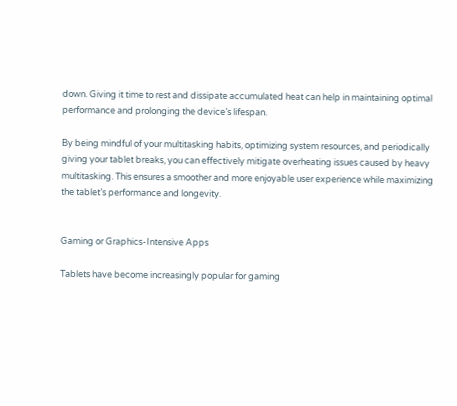down. Giving it time to rest and dissipate accumulated heat can help in maintaining optimal performance and prolonging the device’s lifespan.

By being mindful of your multitasking habits, optimizing system resources, and periodically giving your tablet breaks, you can effectively mitigate overheating issues caused by heavy multitasking. This ensures a smoother and more enjoyable user experience while maximizing the tablet’s performance and longevity.


Gaming or Graphics-Intensive Apps

Tablets have become increasingly popular for gaming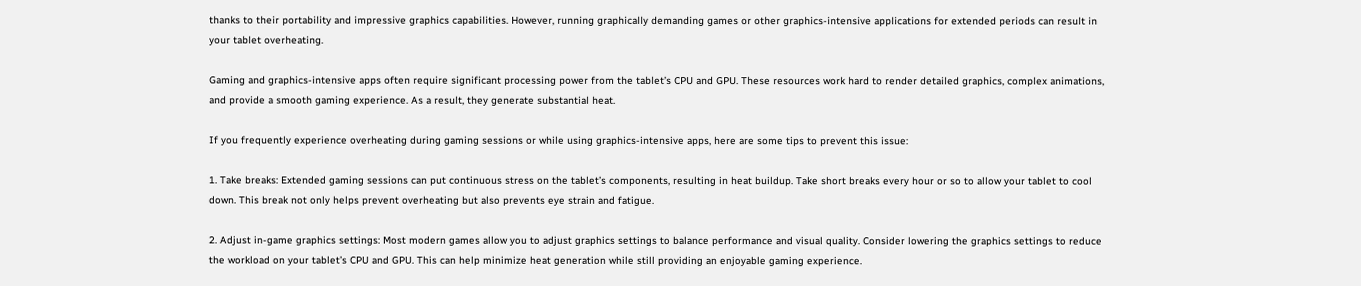thanks to their portability and impressive graphics capabilities. However, running graphically demanding games or other graphics-intensive applications for extended periods can result in your tablet overheating.

Gaming and graphics-intensive apps often require significant processing power from the tablet’s CPU and GPU. These resources work hard to render detailed graphics, complex animations, and provide a smooth gaming experience. As a result, they generate substantial heat.

If you frequently experience overheating during gaming sessions or while using graphics-intensive apps, here are some tips to prevent this issue:

1. Take breaks: Extended gaming sessions can put continuous stress on the tablet’s components, resulting in heat buildup. Take short breaks every hour or so to allow your tablet to cool down. This break not only helps prevent overheating but also prevents eye strain and fatigue.

2. Adjust in-game graphics settings: Most modern games allow you to adjust graphics settings to balance performance and visual quality. Consider lowering the graphics settings to reduce the workload on your tablet’s CPU and GPU. This can help minimize heat generation while still providing an enjoyable gaming experience.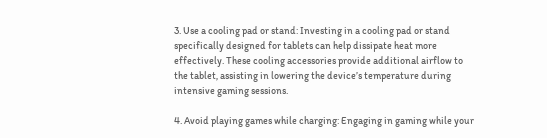3. Use a cooling pad or stand: Investing in a cooling pad or stand specifically designed for tablets can help dissipate heat more effectively. These cooling accessories provide additional airflow to the tablet, assisting in lowering the device’s temperature during intensive gaming sessions.

4. Avoid playing games while charging: Engaging in gaming while your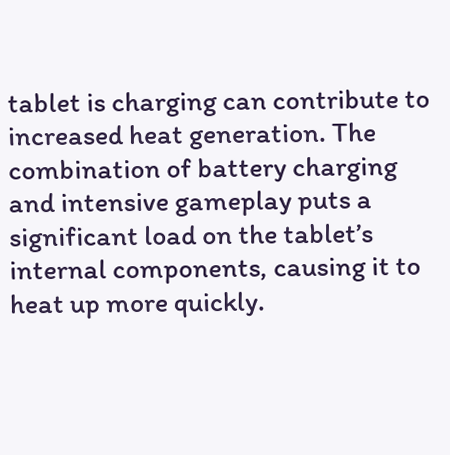tablet is charging can contribute to increased heat generation. The combination of battery charging and intensive gameplay puts a significant load on the tablet’s internal components, causing it to heat up more quickly.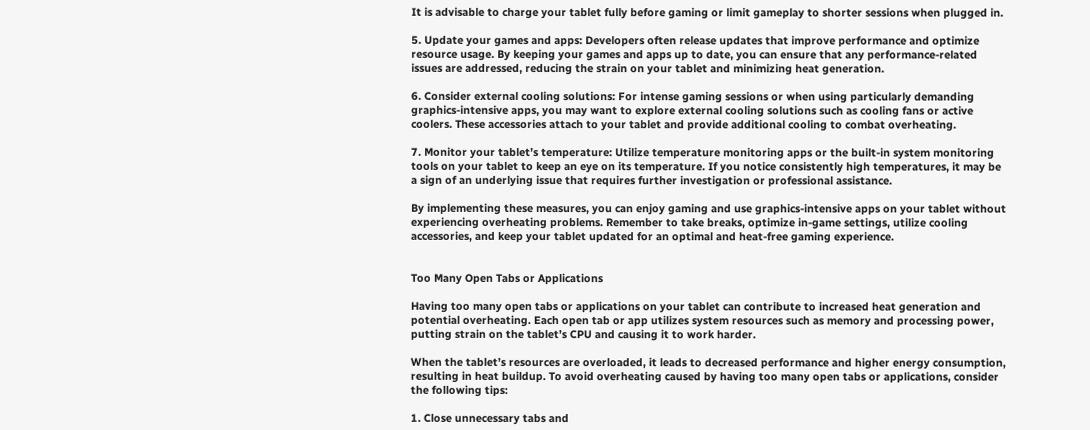It is advisable to charge your tablet fully before gaming or limit gameplay to shorter sessions when plugged in.

5. Update your games and apps: Developers often release updates that improve performance and optimize resource usage. By keeping your games and apps up to date, you can ensure that any performance-related issues are addressed, reducing the strain on your tablet and minimizing heat generation.

6. Consider external cooling solutions: For intense gaming sessions or when using particularly demanding graphics-intensive apps, you may want to explore external cooling solutions such as cooling fans or active coolers. These accessories attach to your tablet and provide additional cooling to combat overheating.

7. Monitor your tablet’s temperature: Utilize temperature monitoring apps or the built-in system monitoring tools on your tablet to keep an eye on its temperature. If you notice consistently high temperatures, it may be a sign of an underlying issue that requires further investigation or professional assistance.

By implementing these measures, you can enjoy gaming and use graphics-intensive apps on your tablet without experiencing overheating problems. Remember to take breaks, optimize in-game settings, utilize cooling accessories, and keep your tablet updated for an optimal and heat-free gaming experience.


Too Many Open Tabs or Applications

Having too many open tabs or applications on your tablet can contribute to increased heat generation and potential overheating. Each open tab or app utilizes system resources such as memory and processing power, putting strain on the tablet’s CPU and causing it to work harder.

When the tablet’s resources are overloaded, it leads to decreased performance and higher energy consumption, resulting in heat buildup. To avoid overheating caused by having too many open tabs or applications, consider the following tips:

1. Close unnecessary tabs and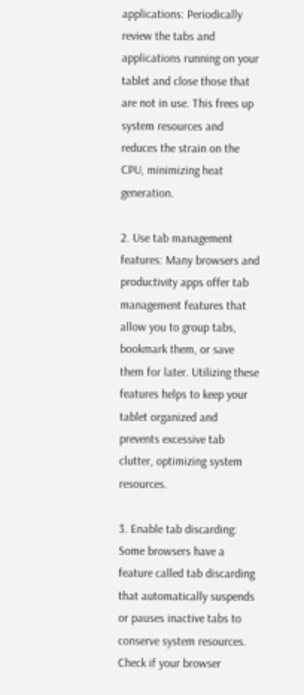applications: Periodically review the tabs and applications running on your tablet and close those that are not in use. This frees up system resources and reduces the strain on the CPU, minimizing heat generation.

2. Use tab management features: Many browsers and productivity apps offer tab management features that allow you to group tabs, bookmark them, or save them for later. Utilizing these features helps to keep your tablet organized and prevents excessive tab clutter, optimizing system resources.

3. Enable tab discarding: Some browsers have a feature called tab discarding that automatically suspends or pauses inactive tabs to conserve system resources. Check if your browser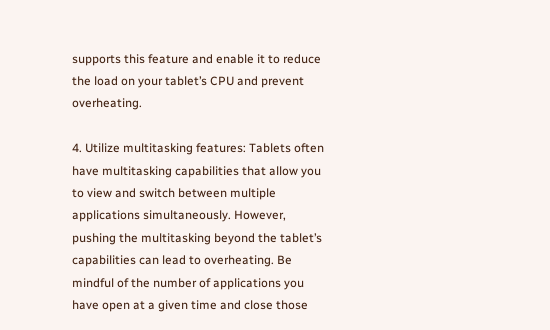supports this feature and enable it to reduce the load on your tablet’s CPU and prevent overheating.

4. Utilize multitasking features: Tablets often have multitasking capabilities that allow you to view and switch between multiple applications simultaneously. However, pushing the multitasking beyond the tablet’s capabilities can lead to overheating. Be mindful of the number of applications you have open at a given time and close those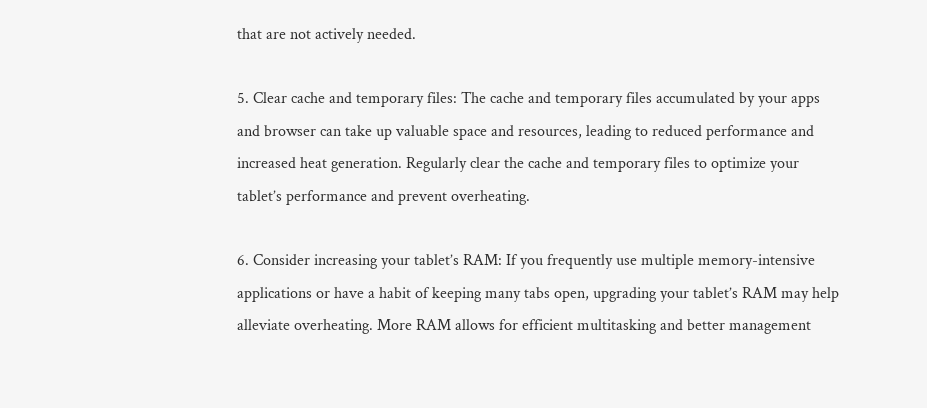that are not actively needed.

5. Clear cache and temporary files: The cache and temporary files accumulated by your apps and browser can take up valuable space and resources, leading to reduced performance and increased heat generation. Regularly clear the cache and temporary files to optimize your tablet’s performance and prevent overheating.

6. Consider increasing your tablet’s RAM: If you frequently use multiple memory-intensive applications or have a habit of keeping many tabs open, upgrading your tablet’s RAM may help alleviate overheating. More RAM allows for efficient multitasking and better management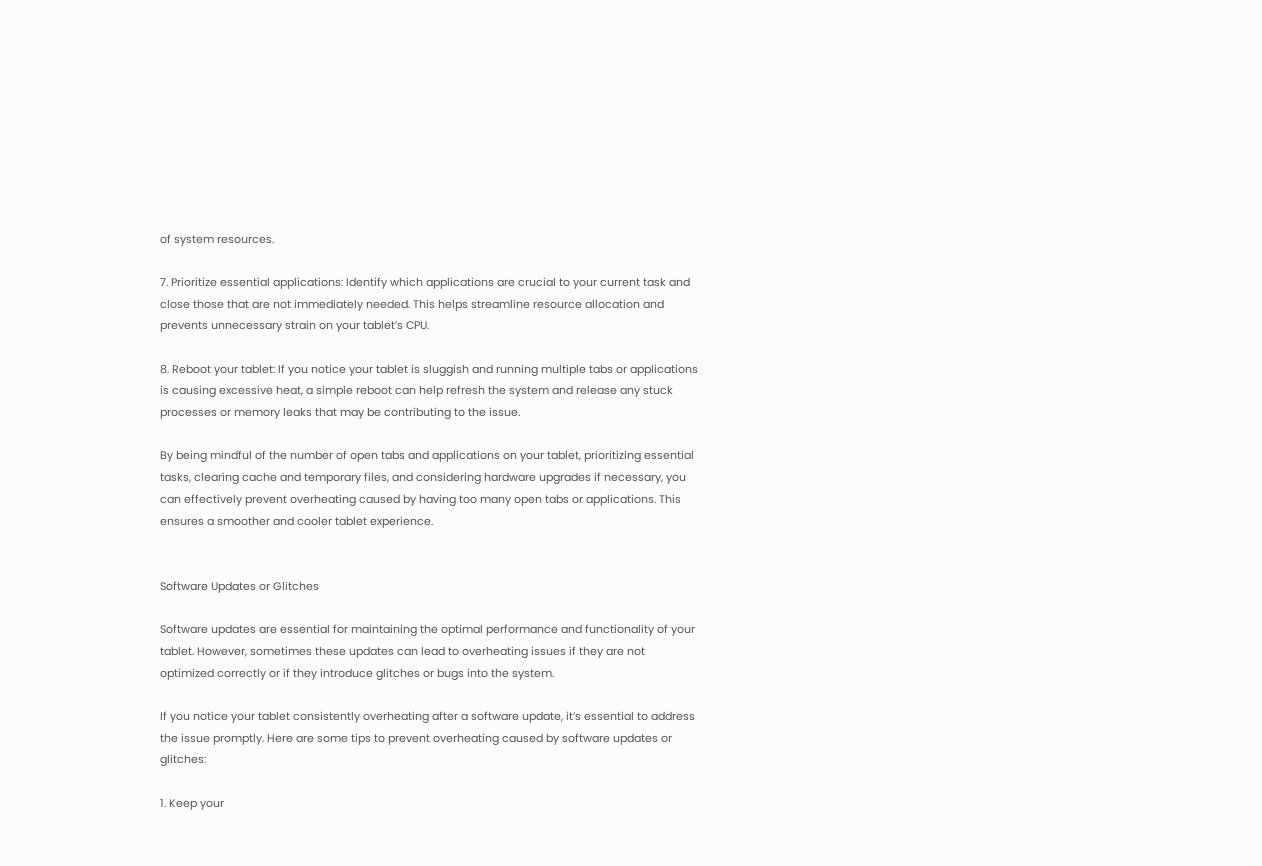of system resources.

7. Prioritize essential applications: Identify which applications are crucial to your current task and close those that are not immediately needed. This helps streamline resource allocation and prevents unnecessary strain on your tablet’s CPU.

8. Reboot your tablet: If you notice your tablet is sluggish and running multiple tabs or applications is causing excessive heat, a simple reboot can help refresh the system and release any stuck processes or memory leaks that may be contributing to the issue.

By being mindful of the number of open tabs and applications on your tablet, prioritizing essential tasks, clearing cache and temporary files, and considering hardware upgrades if necessary, you can effectively prevent overheating caused by having too many open tabs or applications. This ensures a smoother and cooler tablet experience.


Software Updates or Glitches

Software updates are essential for maintaining the optimal performance and functionality of your tablet. However, sometimes these updates can lead to overheating issues if they are not optimized correctly or if they introduce glitches or bugs into the system.

If you notice your tablet consistently overheating after a software update, it’s essential to address the issue promptly. Here are some tips to prevent overheating caused by software updates or glitches:

1. Keep your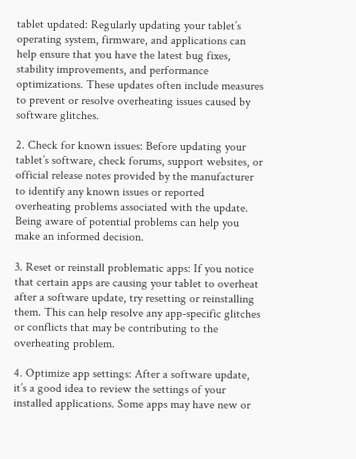tablet updated: Regularly updating your tablet’s operating system, firmware, and applications can help ensure that you have the latest bug fixes, stability improvements, and performance optimizations. These updates often include measures to prevent or resolve overheating issues caused by software glitches.

2. Check for known issues: Before updating your tablet’s software, check forums, support websites, or official release notes provided by the manufacturer to identify any known issues or reported overheating problems associated with the update. Being aware of potential problems can help you make an informed decision.

3. Reset or reinstall problematic apps: If you notice that certain apps are causing your tablet to overheat after a software update, try resetting or reinstalling them. This can help resolve any app-specific glitches or conflicts that may be contributing to the overheating problem.

4. Optimize app settings: After a software update, it’s a good idea to review the settings of your installed applications. Some apps may have new or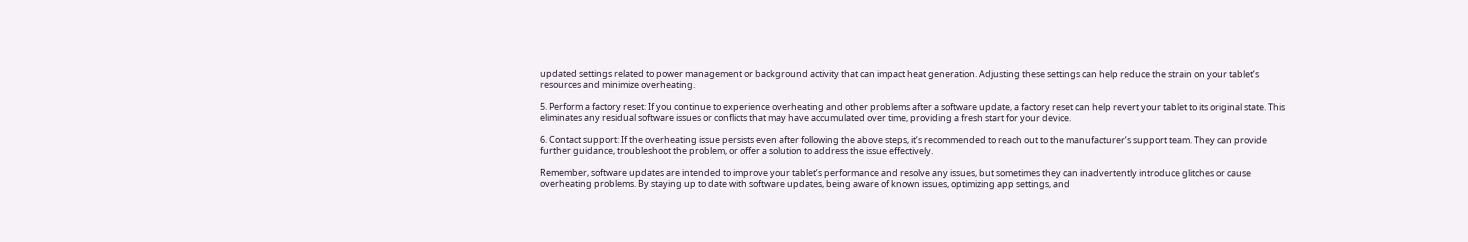updated settings related to power management or background activity that can impact heat generation. Adjusting these settings can help reduce the strain on your tablet’s resources and minimize overheating.

5. Perform a factory reset: If you continue to experience overheating and other problems after a software update, a factory reset can help revert your tablet to its original state. This eliminates any residual software issues or conflicts that may have accumulated over time, providing a fresh start for your device.

6. Contact support: If the overheating issue persists even after following the above steps, it’s recommended to reach out to the manufacturer’s support team. They can provide further guidance, troubleshoot the problem, or offer a solution to address the issue effectively.

Remember, software updates are intended to improve your tablet’s performance and resolve any issues, but sometimes they can inadvertently introduce glitches or cause overheating problems. By staying up to date with software updates, being aware of known issues, optimizing app settings, and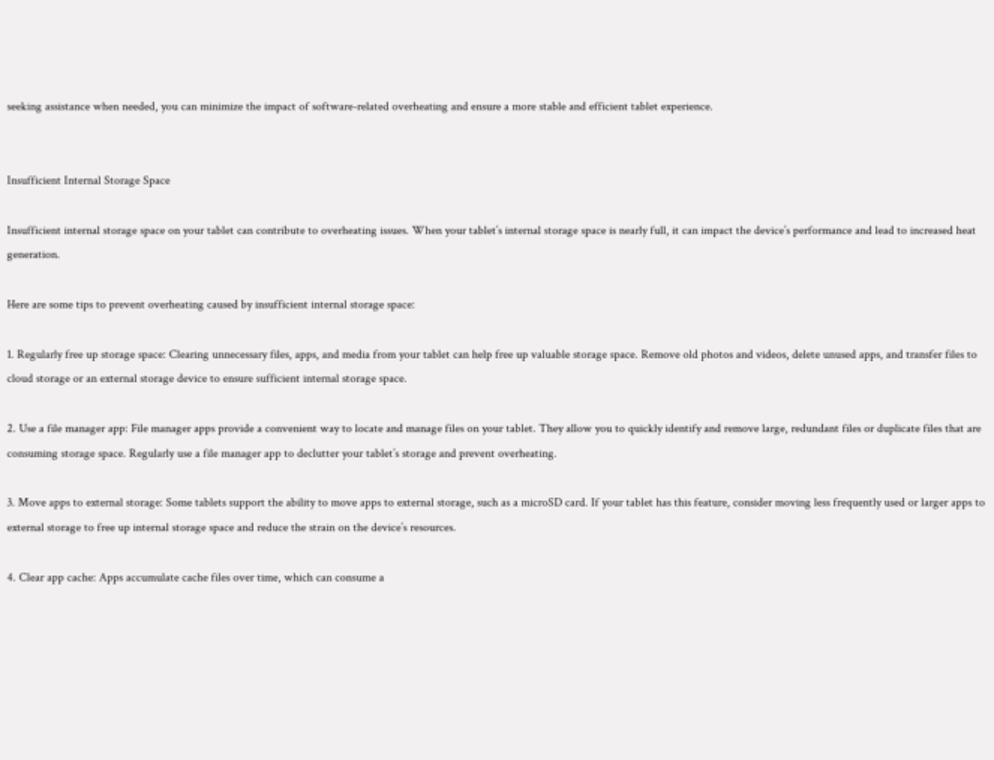seeking assistance when needed, you can minimize the impact of software-related overheating and ensure a more stable and efficient tablet experience.


Insufficient Internal Storage Space

Insufficient internal storage space on your tablet can contribute to overheating issues. When your tablet’s internal storage space is nearly full, it can impact the device’s performance and lead to increased heat generation.

Here are some tips to prevent overheating caused by insufficient internal storage space:

1. Regularly free up storage space: Clearing unnecessary files, apps, and media from your tablet can help free up valuable storage space. Remove old photos and videos, delete unused apps, and transfer files to cloud storage or an external storage device to ensure sufficient internal storage space.

2. Use a file manager app: File manager apps provide a convenient way to locate and manage files on your tablet. They allow you to quickly identify and remove large, redundant files or duplicate files that are consuming storage space. Regularly use a file manager app to declutter your tablet’s storage and prevent overheating.

3. Move apps to external storage: Some tablets support the ability to move apps to external storage, such as a microSD card. If your tablet has this feature, consider moving less frequently used or larger apps to external storage to free up internal storage space and reduce the strain on the device’s resources.

4. Clear app cache: Apps accumulate cache files over time, which can consume a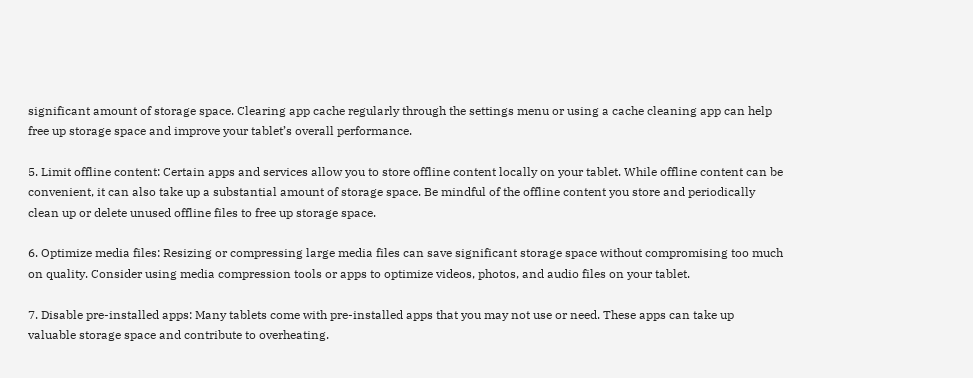significant amount of storage space. Clearing app cache regularly through the settings menu or using a cache cleaning app can help free up storage space and improve your tablet’s overall performance.

5. Limit offline content: Certain apps and services allow you to store offline content locally on your tablet. While offline content can be convenient, it can also take up a substantial amount of storage space. Be mindful of the offline content you store and periodically clean up or delete unused offline files to free up storage space.

6. Optimize media files: Resizing or compressing large media files can save significant storage space without compromising too much on quality. Consider using media compression tools or apps to optimize videos, photos, and audio files on your tablet.

7. Disable pre-installed apps: Many tablets come with pre-installed apps that you may not use or need. These apps can take up valuable storage space and contribute to overheating.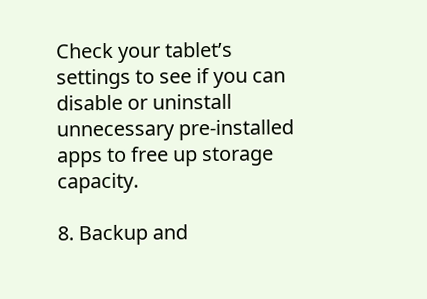Check your tablet’s settings to see if you can disable or uninstall unnecessary pre-installed apps to free up storage capacity.

8. Backup and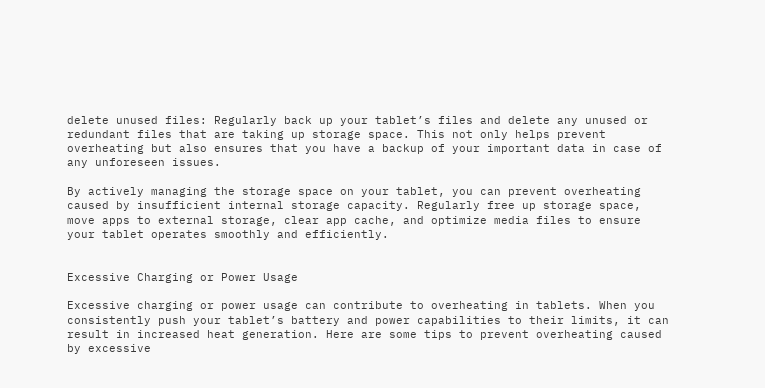delete unused files: Regularly back up your tablet’s files and delete any unused or redundant files that are taking up storage space. This not only helps prevent overheating but also ensures that you have a backup of your important data in case of any unforeseen issues.

By actively managing the storage space on your tablet, you can prevent overheating caused by insufficient internal storage capacity. Regularly free up storage space, move apps to external storage, clear app cache, and optimize media files to ensure your tablet operates smoothly and efficiently.


Excessive Charging or Power Usage

Excessive charging or power usage can contribute to overheating in tablets. When you consistently push your tablet’s battery and power capabilities to their limits, it can result in increased heat generation. Here are some tips to prevent overheating caused by excessive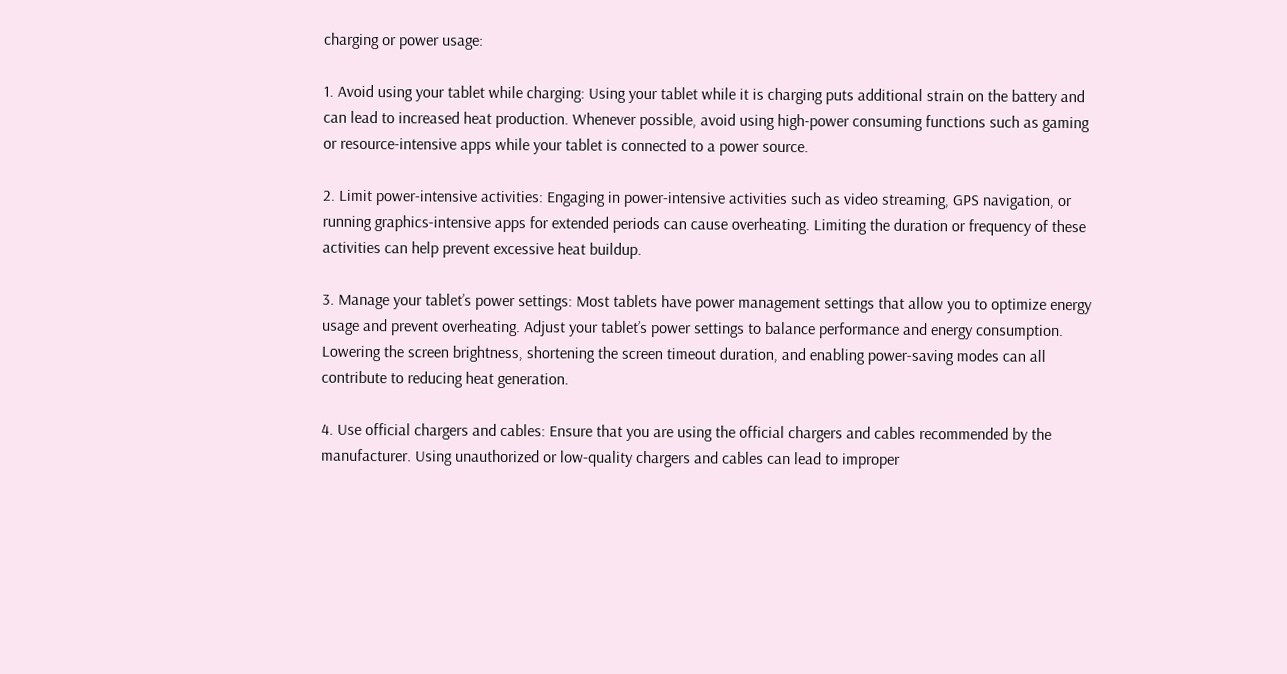charging or power usage:

1. Avoid using your tablet while charging: Using your tablet while it is charging puts additional strain on the battery and can lead to increased heat production. Whenever possible, avoid using high-power consuming functions such as gaming or resource-intensive apps while your tablet is connected to a power source.

2. Limit power-intensive activities: Engaging in power-intensive activities such as video streaming, GPS navigation, or running graphics-intensive apps for extended periods can cause overheating. Limiting the duration or frequency of these activities can help prevent excessive heat buildup.

3. Manage your tablet’s power settings: Most tablets have power management settings that allow you to optimize energy usage and prevent overheating. Adjust your tablet’s power settings to balance performance and energy consumption. Lowering the screen brightness, shortening the screen timeout duration, and enabling power-saving modes can all contribute to reducing heat generation.

4. Use official chargers and cables: Ensure that you are using the official chargers and cables recommended by the manufacturer. Using unauthorized or low-quality chargers and cables can lead to improper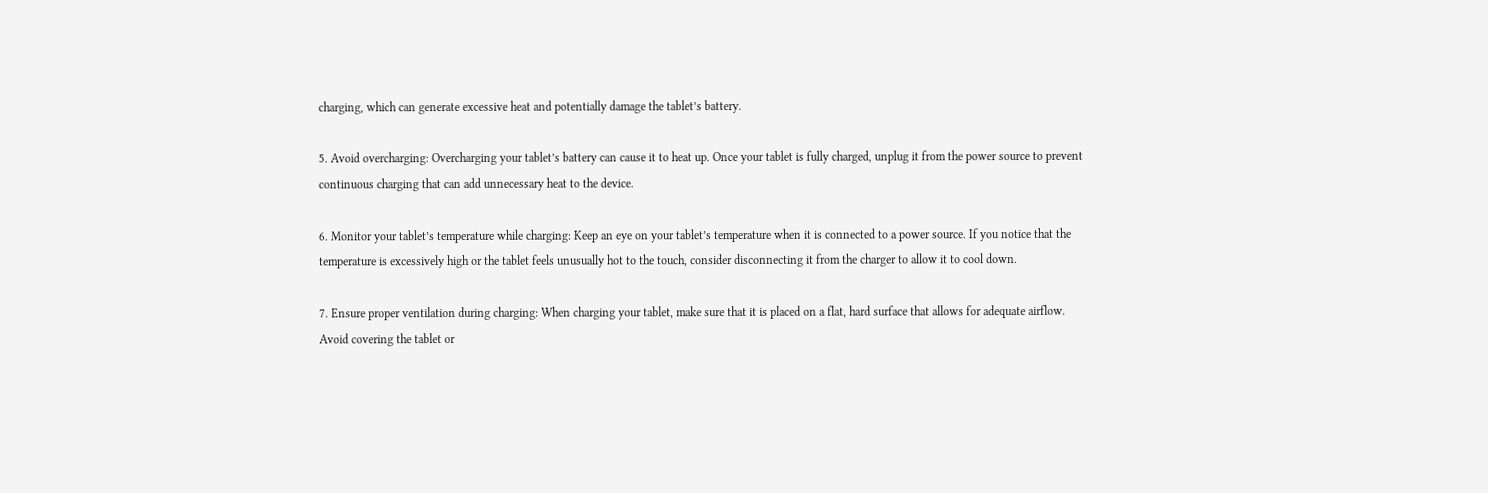charging, which can generate excessive heat and potentially damage the tablet’s battery.

5. Avoid overcharging: Overcharging your tablet’s battery can cause it to heat up. Once your tablet is fully charged, unplug it from the power source to prevent continuous charging that can add unnecessary heat to the device.

6. Monitor your tablet’s temperature while charging: Keep an eye on your tablet’s temperature when it is connected to a power source. If you notice that the temperature is excessively high or the tablet feels unusually hot to the touch, consider disconnecting it from the charger to allow it to cool down.

7. Ensure proper ventilation during charging: When charging your tablet, make sure that it is placed on a flat, hard surface that allows for adequate airflow. Avoid covering the tablet or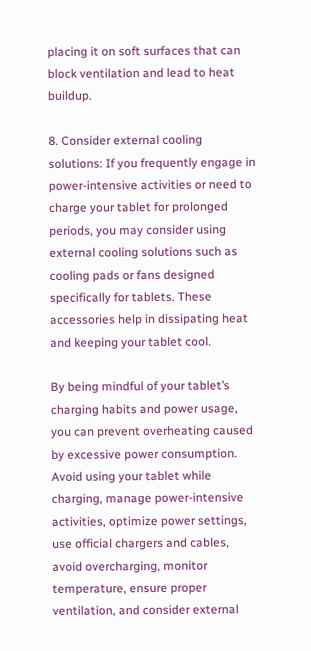placing it on soft surfaces that can block ventilation and lead to heat buildup.

8. Consider external cooling solutions: If you frequently engage in power-intensive activities or need to charge your tablet for prolonged periods, you may consider using external cooling solutions such as cooling pads or fans designed specifically for tablets. These accessories help in dissipating heat and keeping your tablet cool.

By being mindful of your tablet’s charging habits and power usage, you can prevent overheating caused by excessive power consumption. Avoid using your tablet while charging, manage power-intensive activities, optimize power settings, use official chargers and cables, avoid overcharging, monitor temperature, ensure proper ventilation, and consider external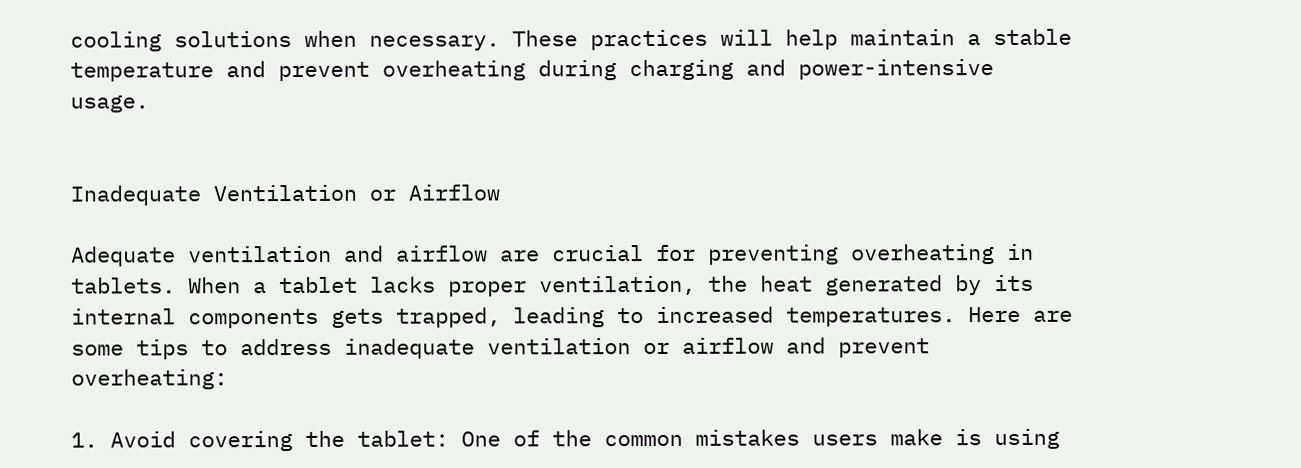cooling solutions when necessary. These practices will help maintain a stable temperature and prevent overheating during charging and power-intensive usage.


Inadequate Ventilation or Airflow

Adequate ventilation and airflow are crucial for preventing overheating in tablets. When a tablet lacks proper ventilation, the heat generated by its internal components gets trapped, leading to increased temperatures. Here are some tips to address inadequate ventilation or airflow and prevent overheating:

1. Avoid covering the tablet: One of the common mistakes users make is using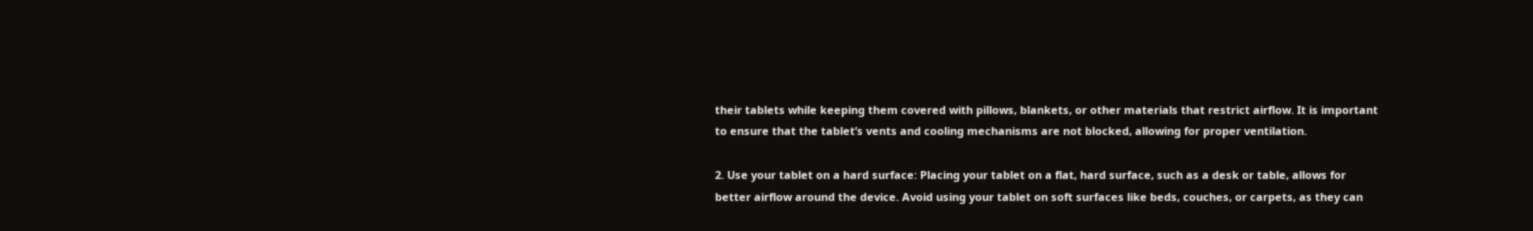their tablets while keeping them covered with pillows, blankets, or other materials that restrict airflow. It is important to ensure that the tablet’s vents and cooling mechanisms are not blocked, allowing for proper ventilation.

2. Use your tablet on a hard surface: Placing your tablet on a flat, hard surface, such as a desk or table, allows for better airflow around the device. Avoid using your tablet on soft surfaces like beds, couches, or carpets, as they can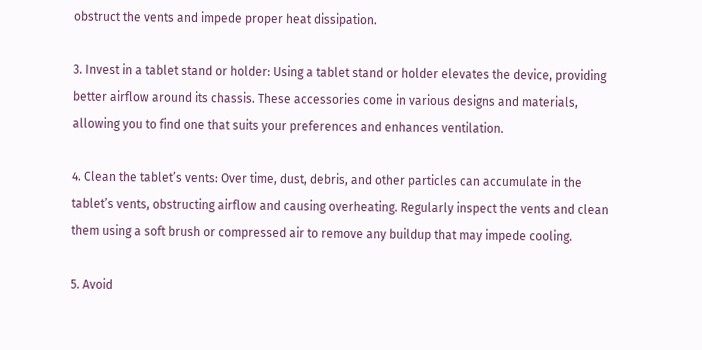obstruct the vents and impede proper heat dissipation.

3. Invest in a tablet stand or holder: Using a tablet stand or holder elevates the device, providing better airflow around its chassis. These accessories come in various designs and materials, allowing you to find one that suits your preferences and enhances ventilation.

4. Clean the tablet’s vents: Over time, dust, debris, and other particles can accumulate in the tablet’s vents, obstructing airflow and causing overheating. Regularly inspect the vents and clean them using a soft brush or compressed air to remove any buildup that may impede cooling.

5. Avoid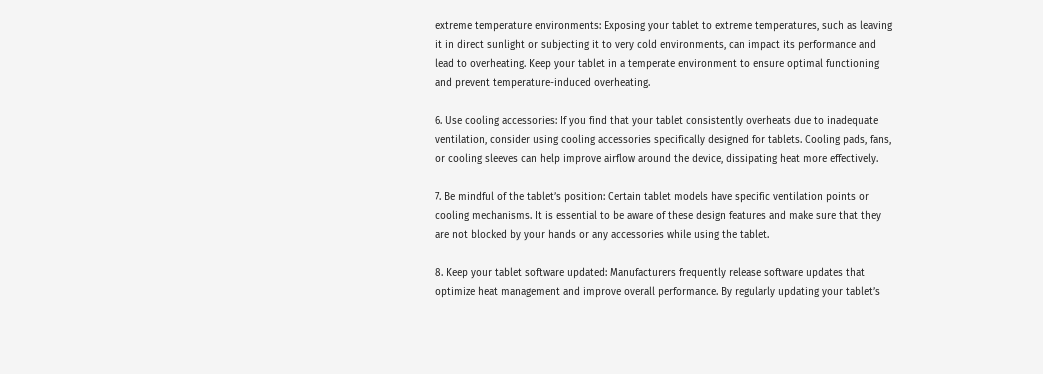extreme temperature environments: Exposing your tablet to extreme temperatures, such as leaving it in direct sunlight or subjecting it to very cold environments, can impact its performance and lead to overheating. Keep your tablet in a temperate environment to ensure optimal functioning and prevent temperature-induced overheating.

6. Use cooling accessories: If you find that your tablet consistently overheats due to inadequate ventilation, consider using cooling accessories specifically designed for tablets. Cooling pads, fans, or cooling sleeves can help improve airflow around the device, dissipating heat more effectively.

7. Be mindful of the tablet’s position: Certain tablet models have specific ventilation points or cooling mechanisms. It is essential to be aware of these design features and make sure that they are not blocked by your hands or any accessories while using the tablet.

8. Keep your tablet software updated: Manufacturers frequently release software updates that optimize heat management and improve overall performance. By regularly updating your tablet’s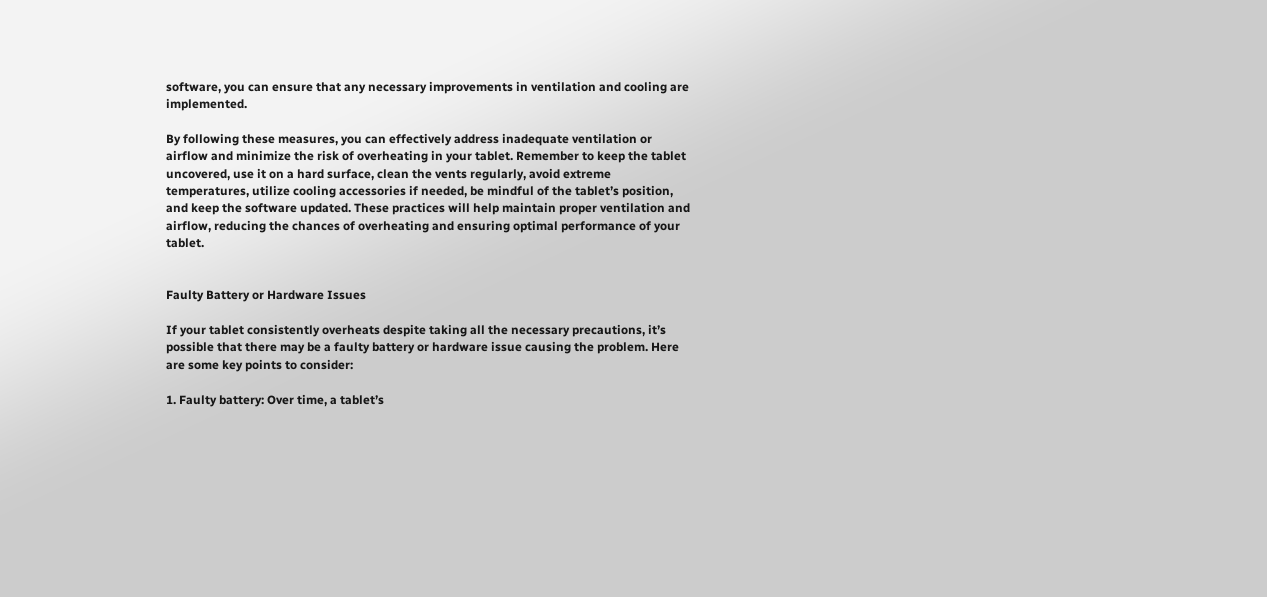software, you can ensure that any necessary improvements in ventilation and cooling are implemented.

By following these measures, you can effectively address inadequate ventilation or airflow and minimize the risk of overheating in your tablet. Remember to keep the tablet uncovered, use it on a hard surface, clean the vents regularly, avoid extreme temperatures, utilize cooling accessories if needed, be mindful of the tablet’s position, and keep the software updated. These practices will help maintain proper ventilation and airflow, reducing the chances of overheating and ensuring optimal performance of your tablet.


Faulty Battery or Hardware Issues

If your tablet consistently overheats despite taking all the necessary precautions, it’s possible that there may be a faulty battery or hardware issue causing the problem. Here are some key points to consider:

1. Faulty battery: Over time, a tablet’s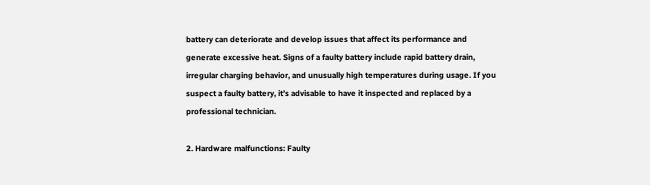battery can deteriorate and develop issues that affect its performance and generate excessive heat. Signs of a faulty battery include rapid battery drain, irregular charging behavior, and unusually high temperatures during usage. If you suspect a faulty battery, it’s advisable to have it inspected and replaced by a professional technician.

2. Hardware malfunctions: Faulty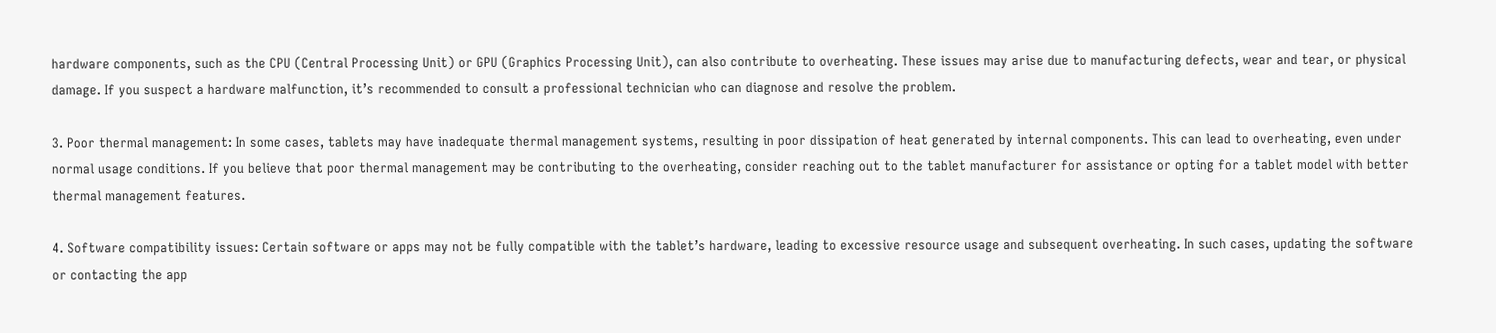hardware components, such as the CPU (Central Processing Unit) or GPU (Graphics Processing Unit), can also contribute to overheating. These issues may arise due to manufacturing defects, wear and tear, or physical damage. If you suspect a hardware malfunction, it’s recommended to consult a professional technician who can diagnose and resolve the problem.

3. Poor thermal management: In some cases, tablets may have inadequate thermal management systems, resulting in poor dissipation of heat generated by internal components. This can lead to overheating, even under normal usage conditions. If you believe that poor thermal management may be contributing to the overheating, consider reaching out to the tablet manufacturer for assistance or opting for a tablet model with better thermal management features.

4. Software compatibility issues: Certain software or apps may not be fully compatible with the tablet’s hardware, leading to excessive resource usage and subsequent overheating. In such cases, updating the software or contacting the app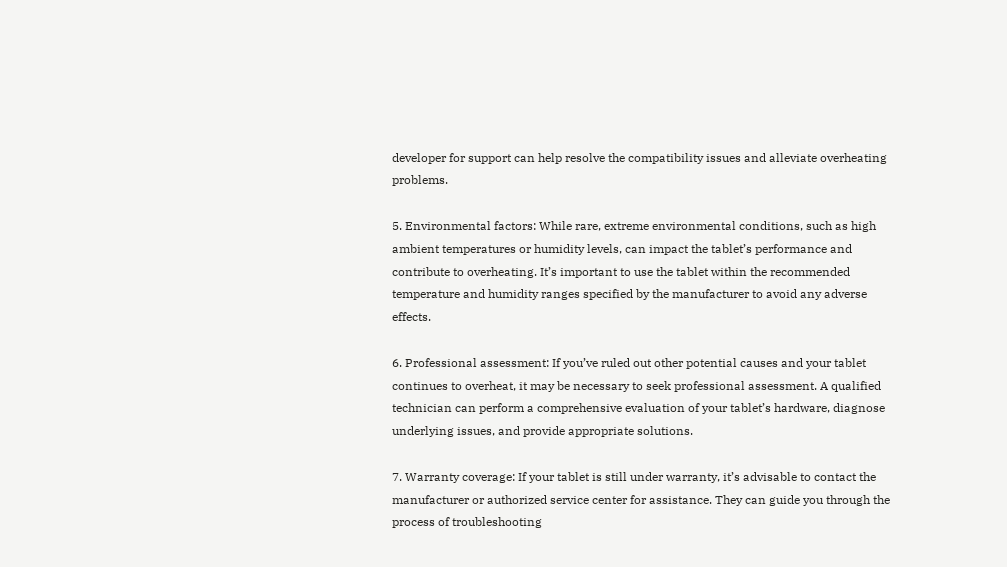developer for support can help resolve the compatibility issues and alleviate overheating problems.

5. Environmental factors: While rare, extreme environmental conditions, such as high ambient temperatures or humidity levels, can impact the tablet’s performance and contribute to overheating. It’s important to use the tablet within the recommended temperature and humidity ranges specified by the manufacturer to avoid any adverse effects.

6. Professional assessment: If you’ve ruled out other potential causes and your tablet continues to overheat, it may be necessary to seek professional assessment. A qualified technician can perform a comprehensive evaluation of your tablet’s hardware, diagnose underlying issues, and provide appropriate solutions.

7. Warranty coverage: If your tablet is still under warranty, it’s advisable to contact the manufacturer or authorized service center for assistance. They can guide you through the process of troubleshooting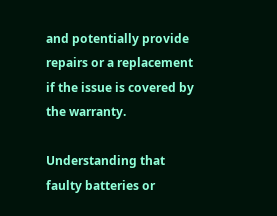and potentially provide repairs or a replacement if the issue is covered by the warranty.

Understanding that faulty batteries or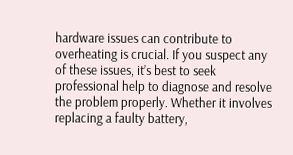hardware issues can contribute to overheating is crucial. If you suspect any of these issues, it’s best to seek professional help to diagnose and resolve the problem properly. Whether it involves replacing a faulty battery,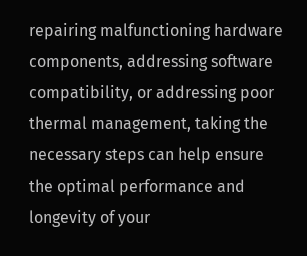repairing malfunctioning hardware components, addressing software compatibility, or addressing poor thermal management, taking the necessary steps can help ensure the optimal performance and longevity of your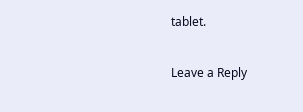tablet.

Leave a Reply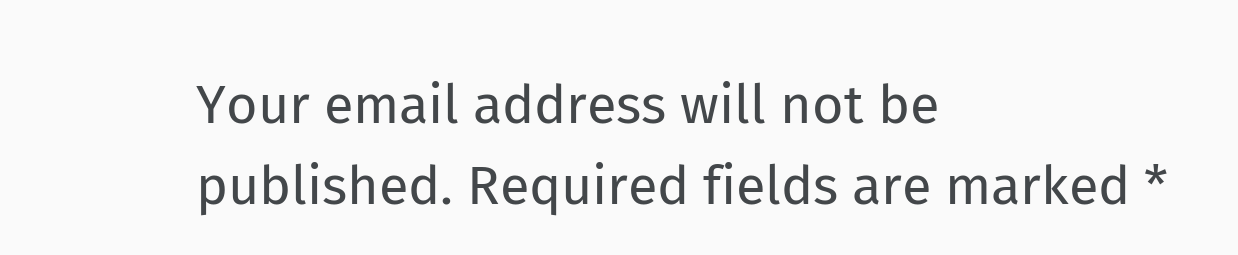Your email address will not be published. Required fields are marked *